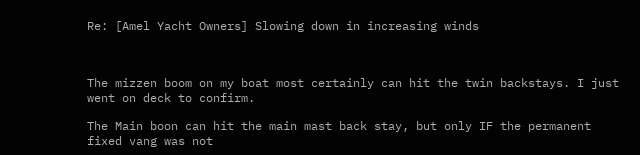Re: [Amel Yacht Owners] Slowing down in increasing winds



The mizzen boom on my boat most certainly can hit the twin backstays. I just went on deck to confirm.

The Main boon can hit the main mast back stay, but only IF the permanent fixed vang was not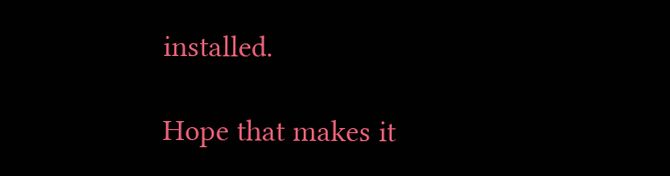installed.

Hope that makes it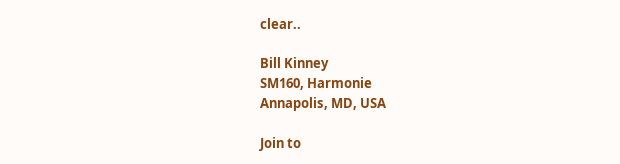clear..

Bill Kinney
SM160, Harmonie
Annapolis, MD, USA

Join to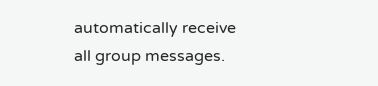automatically receive all group messages.